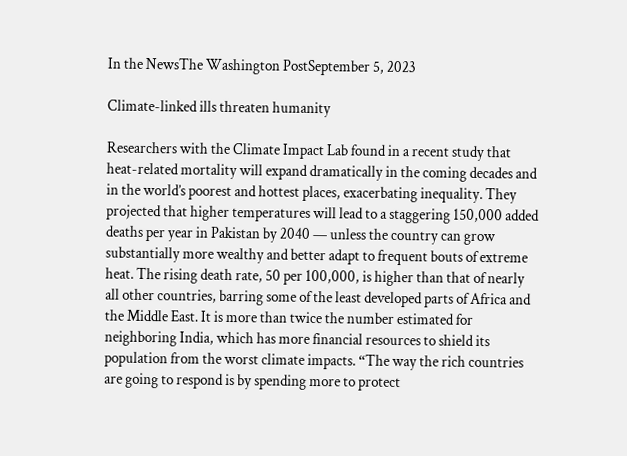In the NewsThe Washington PostSeptember 5, 2023

Climate-linked ills threaten humanity

Researchers with the Climate Impact Lab found in a recent study that heat-related mortality will expand dramatically in the coming decades and in the world’s poorest and hottest places, exacerbating inequality. They projected that higher temperatures will lead to a staggering 150,000 added deaths per year in Pakistan by 2040 — unless the country can grow substantially more wealthy and better adapt to frequent bouts of extreme heat. The rising death rate, 50 per 100,000, is higher than that of nearly all other countries, barring some of the least developed parts of Africa and the Middle East. It is more than twice the number estimated for neighboring India, which has more financial resources to shield its population from the worst climate impacts. “The way the rich countries are going to respond is by spending more to protect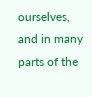ourselves, and in many parts of the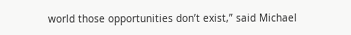world those opportunities don’t exist,” said Michael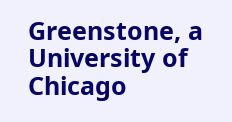Greenstone, a University of Chicago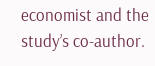economist and the study’s co-author.